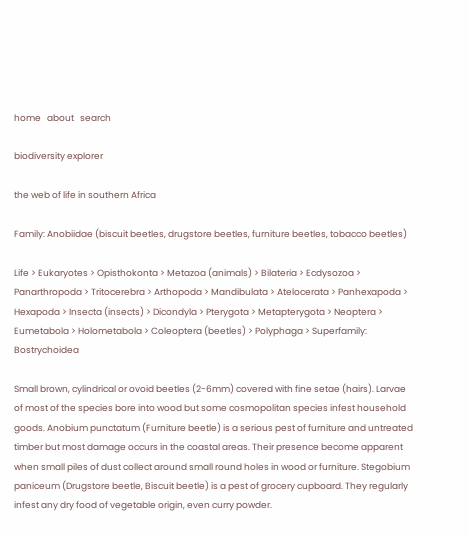home   about   search

biodiversity explorer

the web of life in southern Africa

Family: Anobiidae (biscuit beetles, drugstore beetles, furniture beetles, tobacco beetles)

Life > Eukaryotes > Opisthokonta > Metazoa (animals) > Bilateria > Ecdysozoa > Panarthropoda > Tritocerebra > Arthopoda > Mandibulata > Atelocerata > Panhexapoda > Hexapoda > Insecta (insects) > Dicondyla > Pterygota > Metapterygota > Neoptera > Eumetabola > Holometabola > Coleoptera (beetles) > Polyphaga > Superfamily: Bostrychoidea

Small brown, cylindrical or ovoid beetles (2-6mm) covered with fine setae (hairs). Larvae of most of the species bore into wood but some cosmopolitan species infest household goods. Anobium punctatum (Furniture beetle) is a serious pest of furniture and untreated timber but most damage occurs in the coastal areas. Their presence become apparent when small piles of dust collect around small round holes in wood or furniture. Stegobium paniceum (Drugstore beetle, Biscuit beetle) is a pest of grocery cupboard. They regularly infest any dry food of vegetable origin, even curry powder.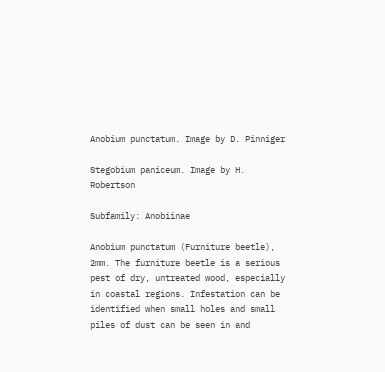Anobium punctatum. Image by D. Pinniger

Stegobium paniceum. Image by H. Robertson

Subfamily: Anobiinae

Anobium punctatum (Furniture beetle), 2mm. The furniture beetle is a serious pest of dry, untreated wood, especially in coastal regions. Infestation can be identified when small holes and small piles of dust can be seen in and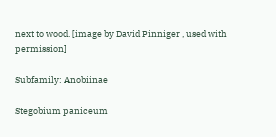next to wood. [image by David Pinniger , used with permission]

Subfamily: Anobiinae

Stegobium paniceum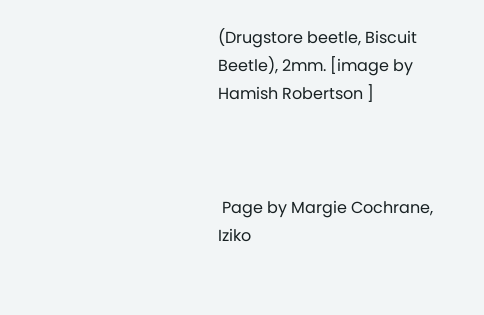(Drugstore beetle, Biscuit Beetle), 2mm. [image by Hamish Robertson ]



 Page by Margie Cochrane, Iziko